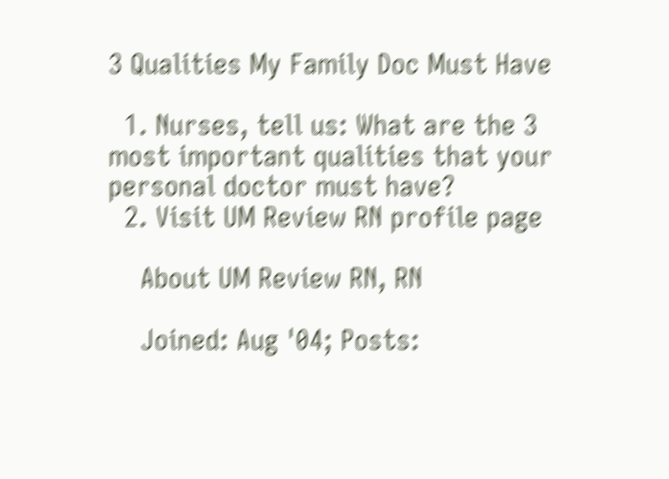3 Qualities My Family Doc Must Have

  1. Nurses, tell us: What are the 3 most important qualities that your personal doctor must have?
  2. Visit UM Review RN profile page

    About UM Review RN, RN

    Joined: Aug '04; Posts: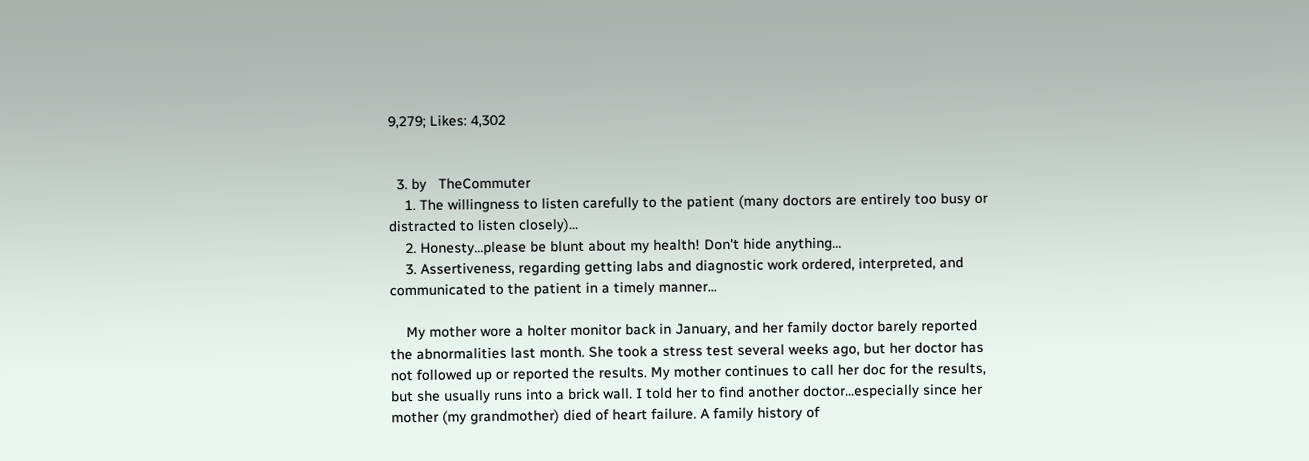9,279; Likes: 4,302


  3. by   TheCommuter
    1. The willingness to listen carefully to the patient (many doctors are entirely too busy or distracted to listen closely)...
    2. Honesty...please be blunt about my health! Don't hide anything...
    3. Assertiveness, regarding getting labs and diagnostic work ordered, interpreted, and communicated to the patient in a timely manner...

    My mother wore a holter monitor back in January, and her family doctor barely reported the abnormalities last month. She took a stress test several weeks ago, but her doctor has not followed up or reported the results. My mother continues to call her doc for the results, but she usually runs into a brick wall. I told her to find another doctor...especially since her mother (my grandmother) died of heart failure. A family history of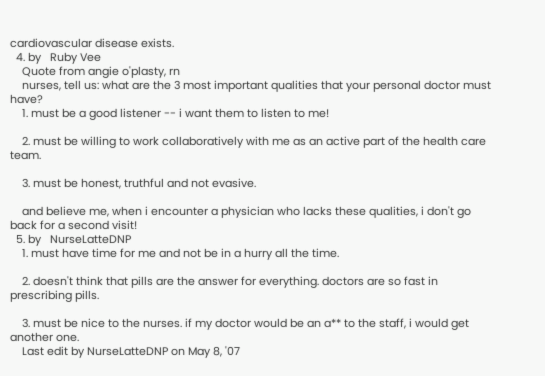cardiovascular disease exists.
  4. by   Ruby Vee
    Quote from angie o'plasty, rn
    nurses, tell us: what are the 3 most important qualities that your personal doctor must have?
    1. must be a good listener -- i want them to listen to me!

    2. must be willing to work collaboratively with me as an active part of the health care team.

    3. must be honest, truthful and not evasive.

    and believe me, when i encounter a physician who lacks these qualities, i don't go back for a second visit!
  5. by   NurseLatteDNP
    1. must have time for me and not be in a hurry all the time.

    2. doesn't think that pills are the answer for everything. doctors are so fast in prescribing pills.

    3. must be nice to the nurses. if my doctor would be an a** to the staff, i would get another one.
    Last edit by NurseLatteDNP on May 8, '07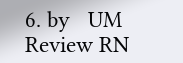6. by   UM Review RN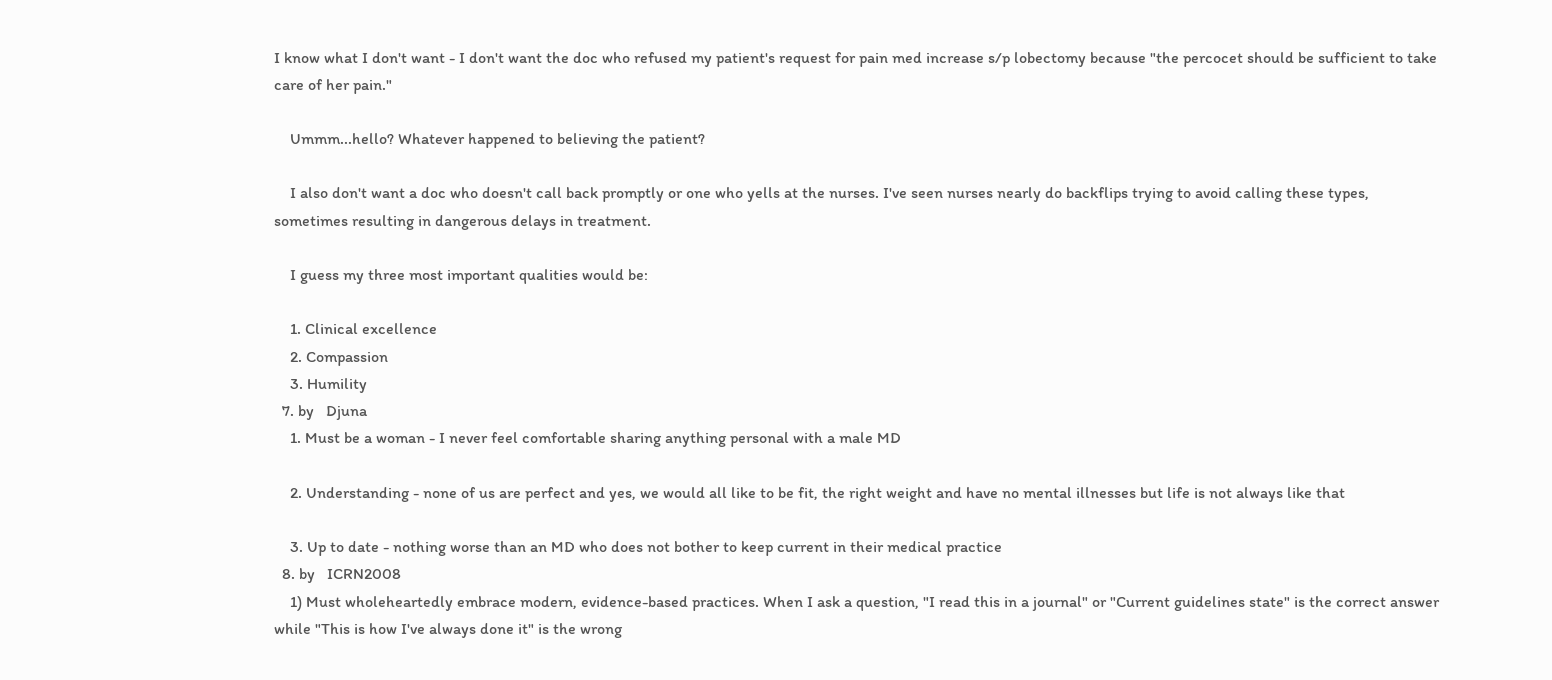I know what I don't want - I don't want the doc who refused my patient's request for pain med increase s/p lobectomy because "the percocet should be sufficient to take care of her pain."

    Ummm...hello? Whatever happened to believing the patient?

    I also don't want a doc who doesn't call back promptly or one who yells at the nurses. I've seen nurses nearly do backflips trying to avoid calling these types, sometimes resulting in dangerous delays in treatment.

    I guess my three most important qualities would be:

    1. Clinical excellence
    2. Compassion
    3. Humility
  7. by   Djuna
    1. Must be a woman - I never feel comfortable sharing anything personal with a male MD

    2. Understanding - none of us are perfect and yes, we would all like to be fit, the right weight and have no mental illnesses but life is not always like that

    3. Up to date - nothing worse than an MD who does not bother to keep current in their medical practice
  8. by   ICRN2008
    1) Must wholeheartedly embrace modern, evidence-based practices. When I ask a question, "I read this in a journal" or "Current guidelines state" is the correct answer while "This is how I've always done it" is the wrong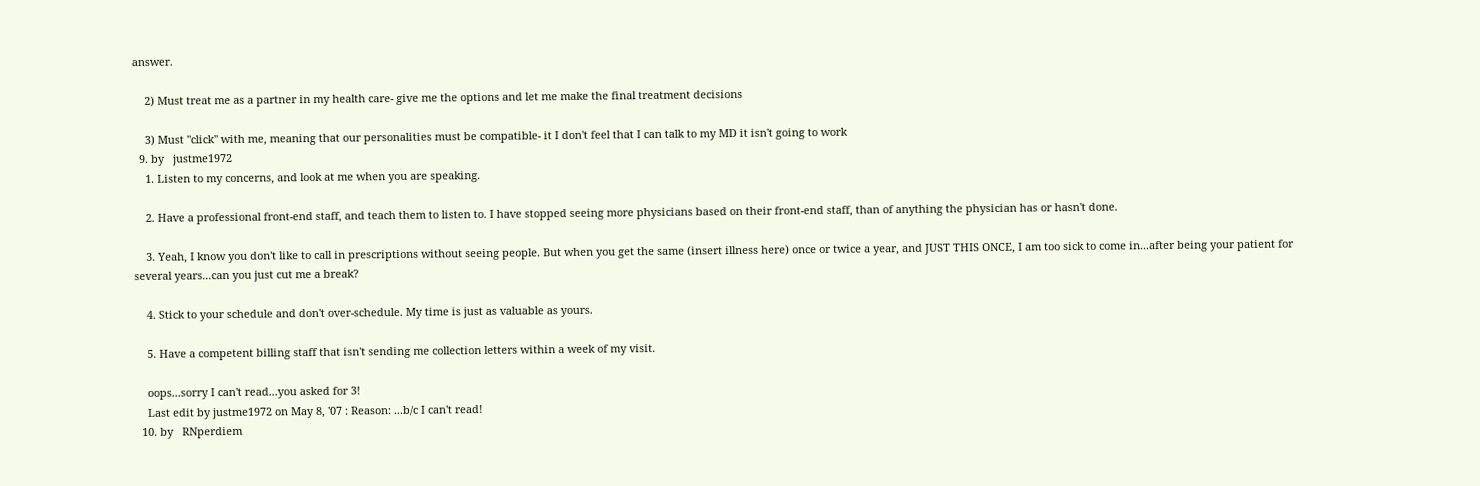answer.

    2) Must treat me as a partner in my health care- give me the options and let me make the final treatment decisions

    3) Must "click" with me, meaning that our personalities must be compatible- it I don't feel that I can talk to my MD it isn't going to work
  9. by   justme1972
    1. Listen to my concerns, and look at me when you are speaking.

    2. Have a professional front-end staff, and teach them to listen to. I have stopped seeing more physicians based on their front-end staff, than of anything the physician has or hasn't done.

    3. Yeah, I know you don't like to call in prescriptions without seeing people. But when you get the same (insert illness here) once or twice a year, and JUST THIS ONCE, I am too sick to come in...after being your patient for several years...can you just cut me a break?

    4. Stick to your schedule and don't over-schedule. My time is just as valuable as yours.

    5. Have a competent billing staff that isn't sending me collection letters within a week of my visit.

    oops...sorry I can't read...you asked for 3!
    Last edit by justme1972 on May 8, '07 : Reason: ...b/c I can't read!
  10. by   RNperdiem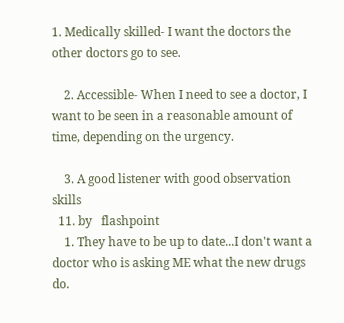1. Medically skilled- I want the doctors the other doctors go to see.

    2. Accessible- When I need to see a doctor, I want to be seen in a reasonable amount of time, depending on the urgency.

    3. A good listener with good observation skills
  11. by   flashpoint
    1. They have to be up to date...I don't want a doctor who is asking ME what the new drugs do.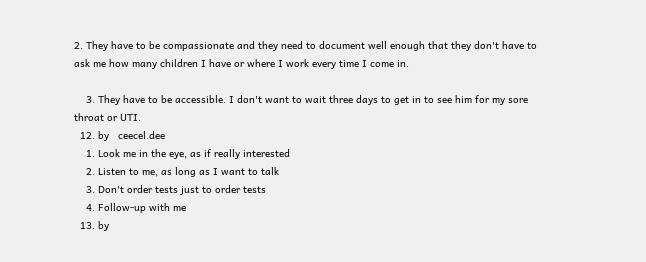2. They have to be compassionate and they need to document well enough that they don't have to ask me how many children I have or where I work every time I come in.

    3. They have to be accessible. I don't want to wait three days to get in to see him for my sore throat or UTI.
  12. by   ceecel.dee
    1. Look me in the eye, as if really interested
    2. Listen to me, as long as I want to talk
    3. Don't order tests just to order tests
    4. Follow-up with me
  13. by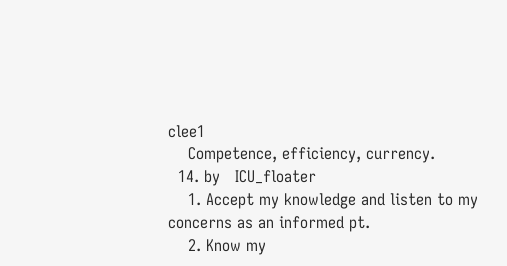clee1
    Competence, efficiency, currency.
  14. by   ICU_floater
    1. Accept my knowledge and listen to my concerns as an informed pt.
    2. Know my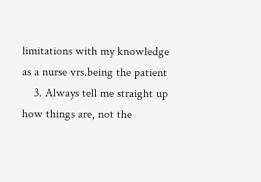limitations with my knowledge as a nurse vrs.being the patient
    3. Always tell me straight up how things are, not the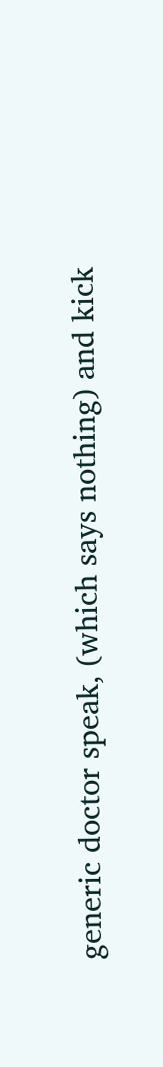generic doctor speak, (which says nothing) and kick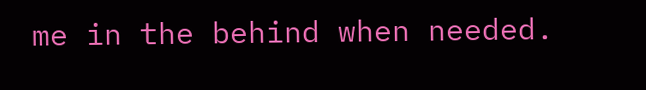me in the behind when needed.